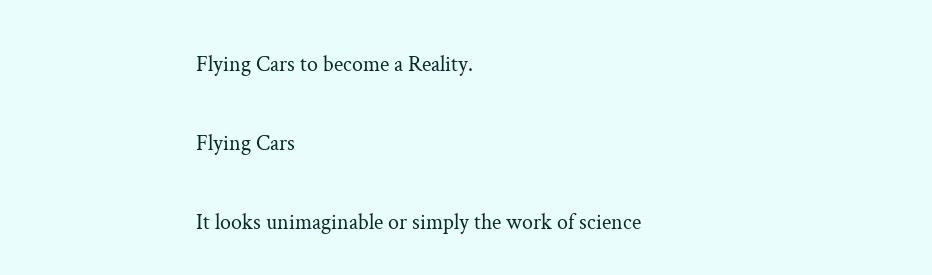Flying Cars to become a Reality.

Flying Cars

It looks unimaginable or simply the work of science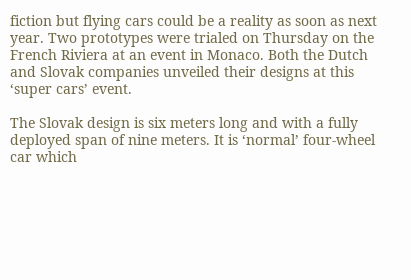fiction but flying cars could be a reality as soon as next year. Two prototypes were trialed on Thursday on the French Riviera at an event in Monaco. Both the Dutch and Slovak companies unveiled their designs at this ‘super cars’ event.

The Slovak design is six meters long and with a fully deployed span of nine meters. It is ‘normal’ four-wheel car which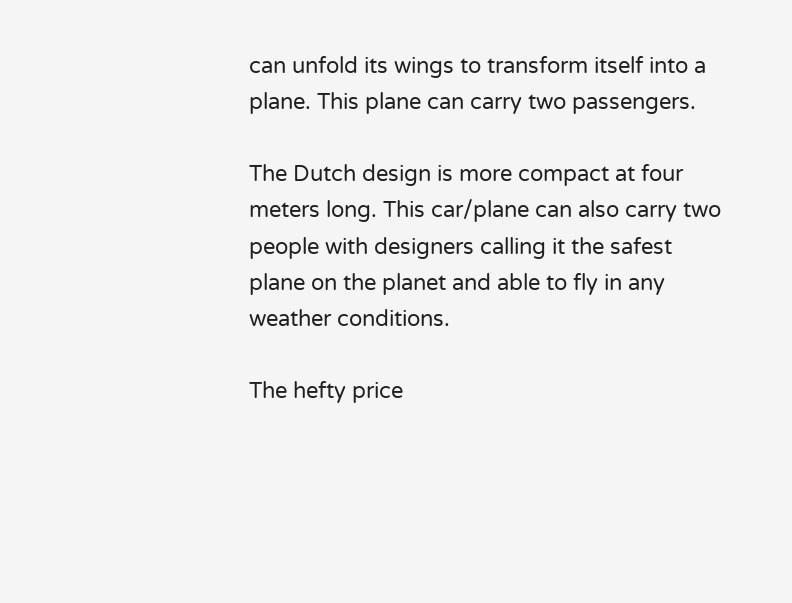can unfold its wings to transform itself into a plane. This plane can carry two passengers.

The Dutch design is more compact at four meters long. This car/plane can also carry two people with designers calling it the safest plane on the planet and able to fly in any weather conditions.

The hefty price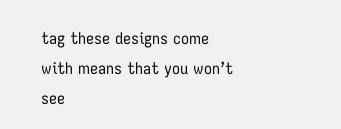tag these designs come with means that you won’t see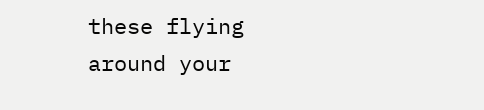these flying around your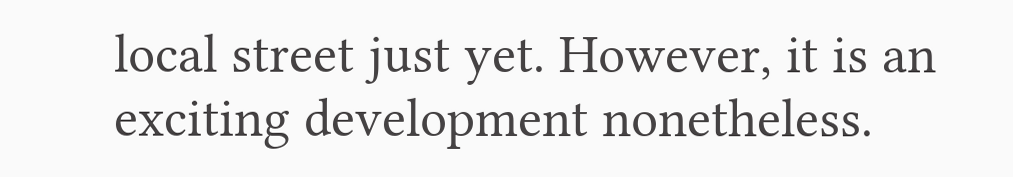local street just yet. However, it is an exciting development nonetheless.